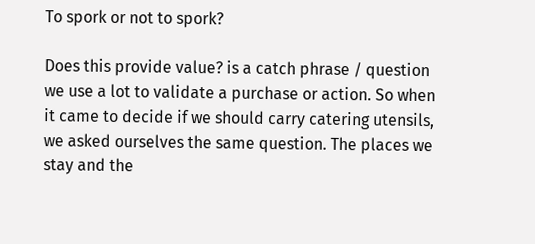To spork or not to spork?

Does this provide value? is a catch phrase / question we use a lot to validate a purchase or action. So when it came to decide if we should carry catering utensils, we asked ourselves the same question. The places we stay and the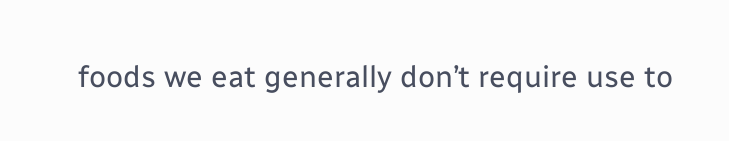foods we eat generally don’t require use to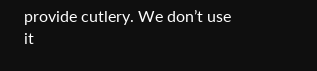provide cutlery. We don’t use it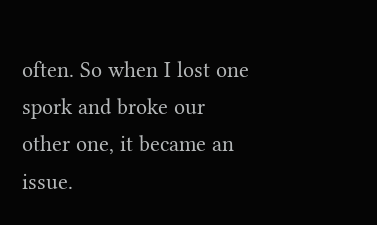often. So when I lost one spork and broke our other one, it became an issue.